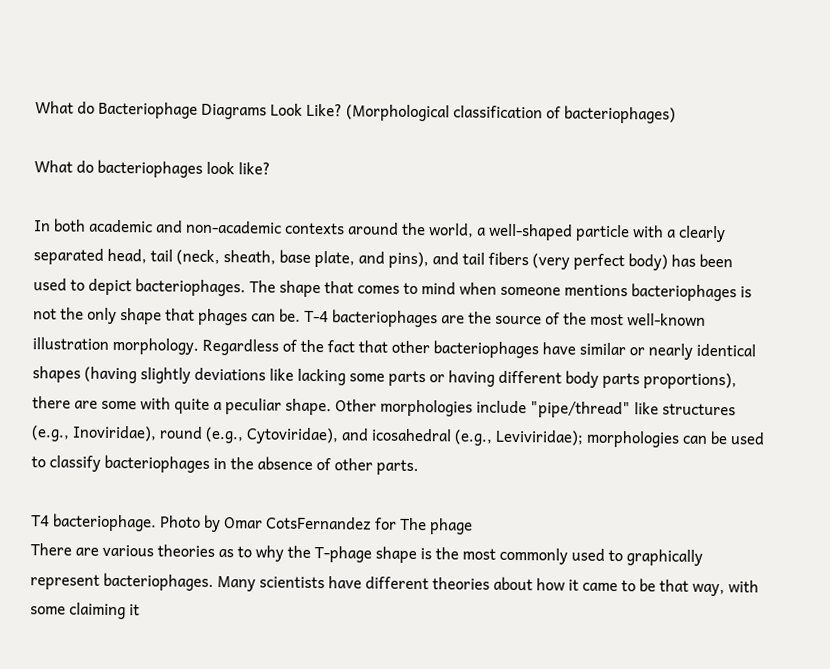What do Bacteriophage Diagrams Look Like? (Morphological classification of bacteriophages)

What do bacteriophages look like?

In both academic and non-academic contexts around the world, a well-shaped particle with a clearly separated head, tail (neck, sheath, base plate, and pins), and tail fibers (very perfect body) has been used to depict bacteriophages. The shape that comes to mind when someone mentions bacteriophages is not the only shape that phages can be. T-4 bacteriophages are the source of the most well-known illustration morphology. Regardless of the fact that other bacteriophages have similar or nearly identical shapes (having slightly deviations like lacking some parts or having different body parts proportions), there are some with quite a peculiar shape. Other morphologies include "pipe/thread" like structures (e.g., Inoviridae), round (e.g., Cytoviridae), and icosahedral (e.g., Leviviridae); morphologies can be used to classify bacteriophages in the absence of other parts.

T4 bacteriophage. Photo by Omar CotsFernandez for The phage
There are various theories as to why the T-phage shape is the most commonly used to graphically represent bacteriophages. Many scientists have different theories about how it came to be that way, with some claiming it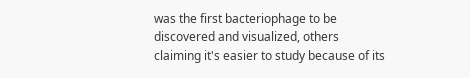was the first bacteriophage to be discovered and visualized, others claiming it's easier to study because of its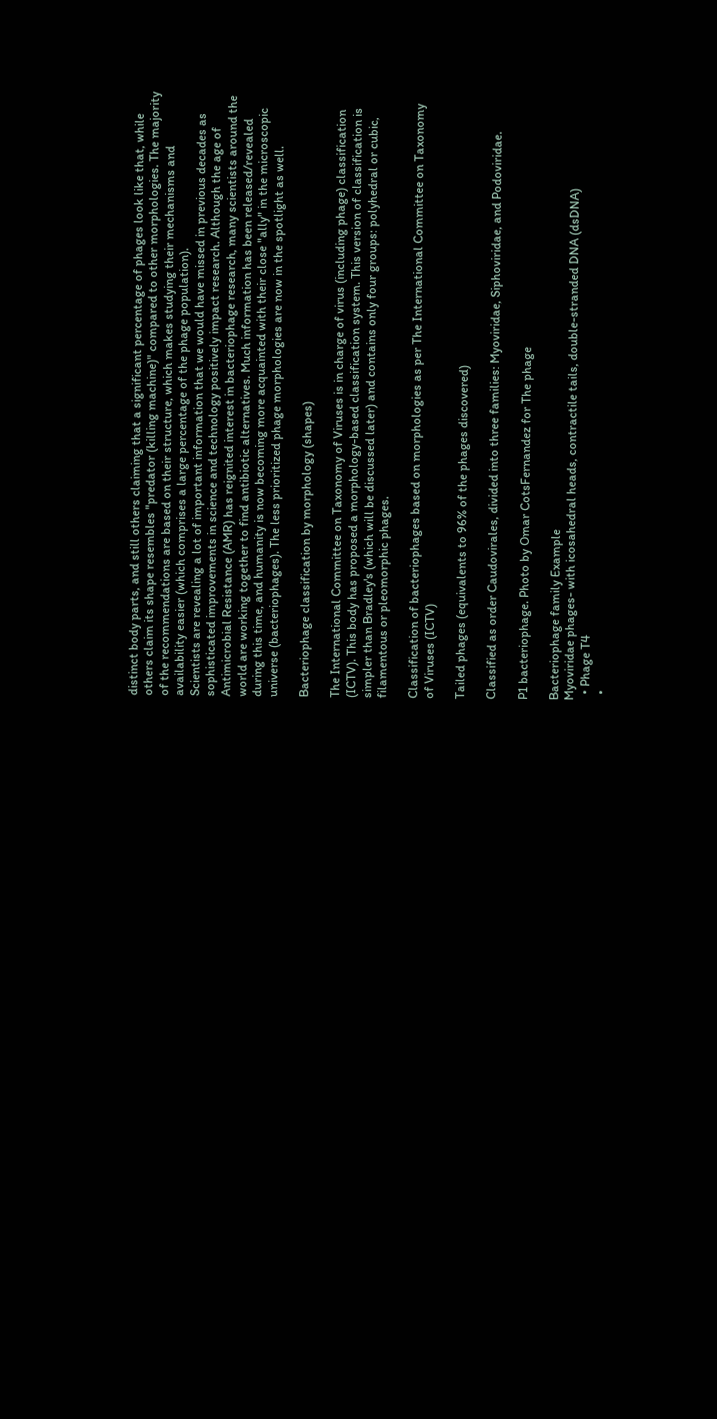distinct body parts, and still others claiming that a significant percentage of phages look like that, while others claim its shape resembles "predator (killing machine)" compared to other morphologies. The majority of the recommendations are based on their structure, which makes studying their mechanisms and availability easier (which comprises a large percentage of the phage population).
Scientists are revealing a lot of important information that we would have missed in previous decades as sophisticated improvements in science and technology positively impact research. Although the age of Antimicrobial Resistance (AMR) has reignited interest in bacteriophage research, many scientists around the world are working together to find antibiotic alternatives. Much information has been released/revealed during this time, and humanity is now becoming more acquainted with their close "ally" in the microscopic universe (bacteriophages). The less prioritized phage morphologies are now in the spotlight as well.

Bacteriophage classification by morphology (shapes)

The International Committee on Taxonomy of Viruses is in charge of virus (including phage) classification (ICTV). This body has proposed a morphology-based classification system. This version of classification is simpler than Bradley's (which will be discussed later) and contains only four groups: polyhedral or cubic, filamentous or pleomorphic phages.

Classification of bacteriophages based on morphologies as per The International Committee on Taxonomy of Viruses (ICTV)

Tailed phages (equivalents to 96% of the phages discovered)

Classified as order Caudovirales, divided into three families: Myoviridae, Siphoviridae, and Podoviridae.

P1 bacteriophage. Photo by Omar CotsFernandez for The phage

Bacteriophage family Example
Myoviridae phages- with icosahedral heads, contractile tails, double-stranded DNA (dsDNA)
  • Phage T4
  •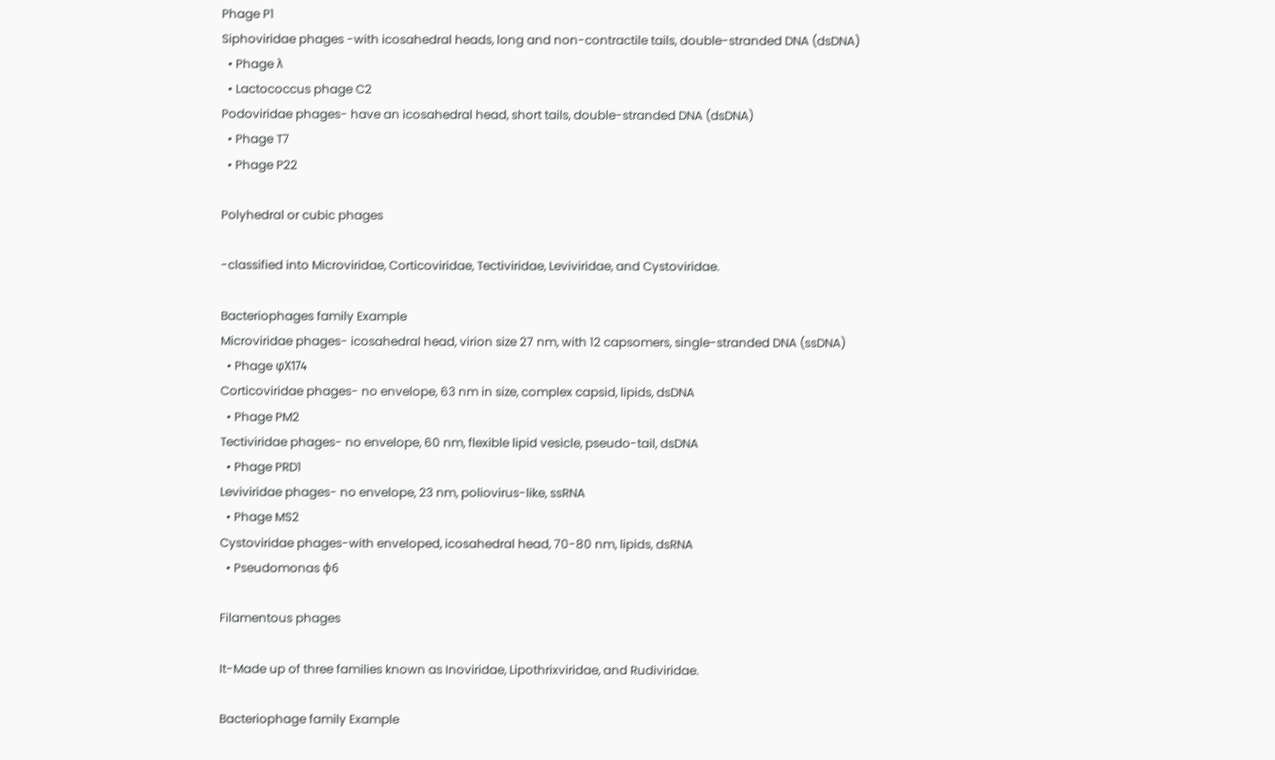Phage P1
Siphoviridae phages -with icosahedral heads, long and non-contractile tails, double-stranded DNA (dsDNA)
  • Phage λ
  • Lactococcus phage C2
Podoviridae phages- have an icosahedral head, short tails, double-stranded DNA (dsDNA)
  • Phage T7
  • Phage P22

Polyhedral or cubic phages

-classified into Microviridae, Corticoviridae, Tectiviridae, Leviviridae, and Cystoviridae.

Bacteriophages family Example
Microviridae phages- icosahedral head, virion size 27 nm, with 12 capsomers, single-stranded DNA (ssDNA)
  • Phage φX174
Corticoviridae phages- no envelope, 63 nm in size, complex capsid, lipids, dsDNA
  • Phage PM2
Tectiviridae phages- no envelope, 60 nm, flexible lipid vesicle, pseudo-tail, dsDNA
  • Phage PRD1
Leviviridae phages- no envelope, 23 nm, poliovirus-like, ssRNA
  • Phage MS2
Cystoviridae phages-with enveloped, icosahedral head, 70-80 nm, lipids, dsRNA
  • Pseudomonas ɸ6

Filamentous phages

It-Made up of three families known as Inoviridae, Lipothrixviridae, and Rudiviridae.

Bacteriophage family Example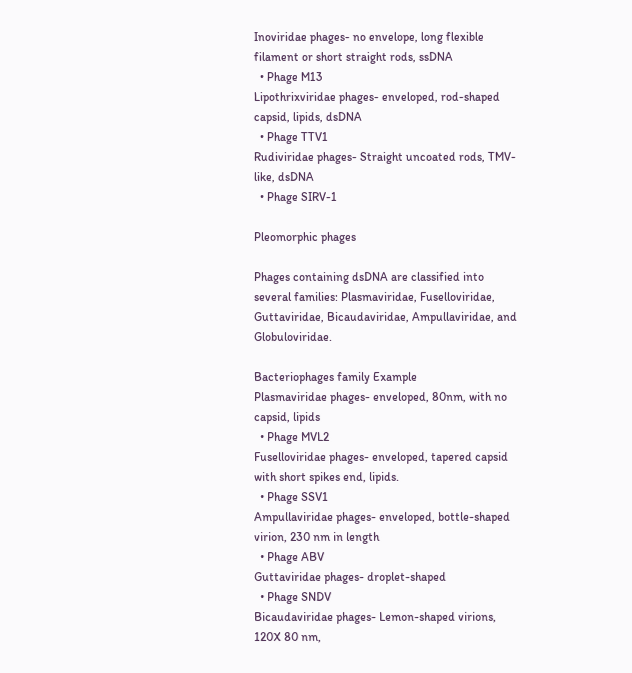Inoviridae phages- no envelope, long flexible filament or short straight rods, ssDNA
  • Phage M13
Lipothrixviridae phages- enveloped, rod-shaped capsid, lipids, dsDNA
  • Phage TTV1
Rudiviridae phages- Straight uncoated rods, TMV-like, dsDNA
  • Phage SIRV-1

Pleomorphic phages

Phages containing dsDNA are classified into several families: Plasmaviridae, Fuselloviridae, Guttaviridae, Bicaudaviridae, Ampullaviridae, and Globuloviridae.

Bacteriophages family Example
Plasmaviridae phages- enveloped, 80nm, with no capsid, lipids
  • Phage MVL2
Fuselloviridae phages- enveloped, tapered capsid with short spikes end, lipids.
  • Phage SSV1
Ampullaviridae phages- enveloped, bottle-shaped virion, 230 nm in length
  • Phage ABV
Guttaviridae phages- droplet-shaped
  • Phage SNDV
Bicaudaviridae phages- Lemon-shaped virions, 120X 80 nm,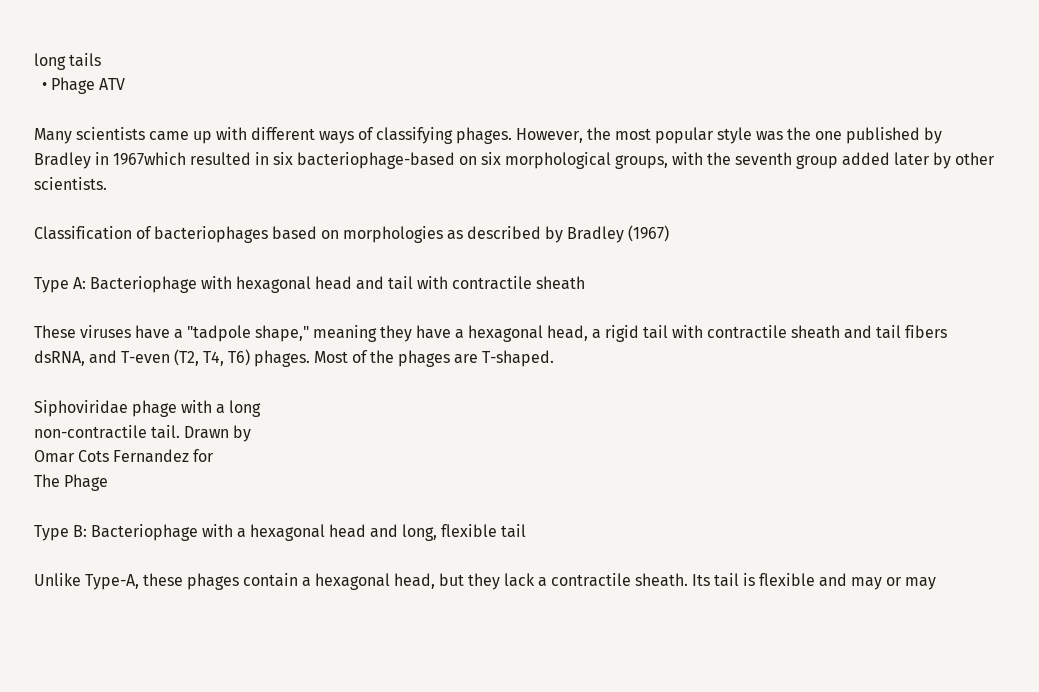long tails
  • Phage ATV

Many scientists came up with different ways of classifying phages. However, the most popular style was the one published by Bradley in 1967which resulted in six bacteriophage-based on six morphological groups, with the seventh group added later by other scientists.

Classification of bacteriophages based on morphologies as described by Bradley (1967)

Type A: Bacteriophage with hexagonal head and tail with contractile sheath

These viruses have a "tadpole shape," meaning they have a hexagonal head, a rigid tail with contractile sheath and tail fibers dsRNA, and T-even (T2, T4, T6) phages. Most of the phages are T-shaped.

Siphoviridae phage with a long
non-contractile tail. Drawn by
Omar Cots Fernandez for
The Phage

Type B: Bacteriophage with a hexagonal head and long, flexible tail

Unlike Type-A, these phages contain a hexagonal head, but they lack a contractile sheath. Its tail is flexible and may or may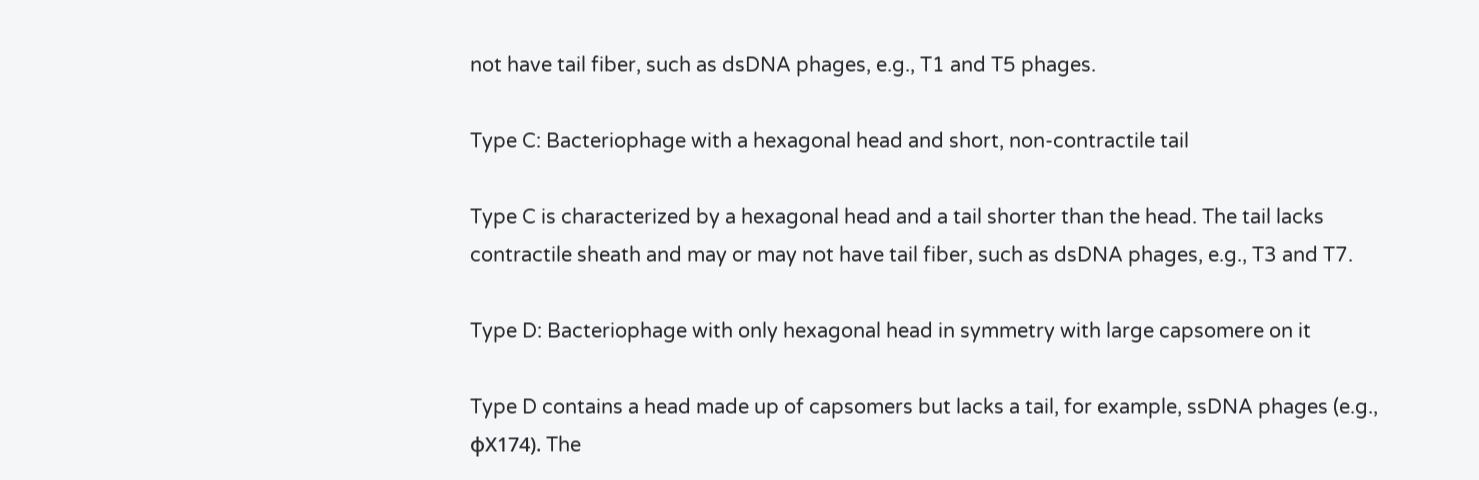not have tail fiber, such as dsDNA phages, e.g., T1 and T5 phages.

Type C: Bacteriophage with a hexagonal head and short, non-contractile tail

Type C is characterized by a hexagonal head and a tail shorter than the head. The tail lacks contractile sheath and may or may not have tail fiber, such as dsDNA phages, e.g., T3 and T7.

Type D: Bacteriophage with only hexagonal head in symmetry with large capsomere on it

Type D contains a head made up of capsomers but lacks a tail, for example, ssDNA phages (e.g., φX174). The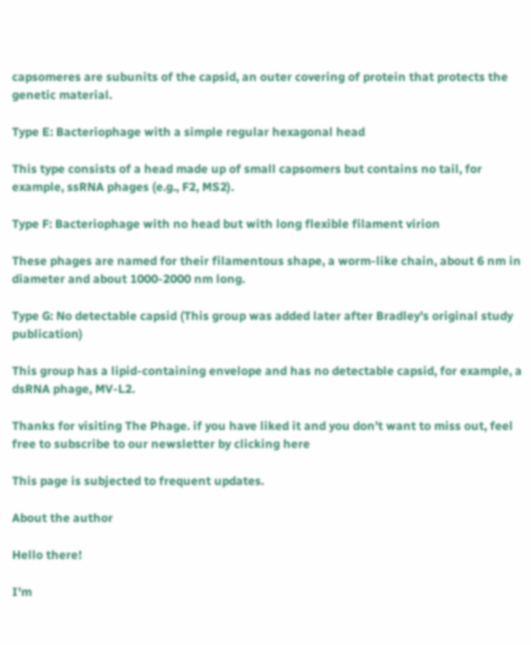capsomeres are subunits of the capsid, an outer covering of protein that protects the genetic material.

Type E: Bacteriophage with a simple regular hexagonal head

This type consists of a head made up of small capsomers but contains no tail, for example, ssRNA phages (e.g., F2, MS2).

Type F: Bacteriophage with no head but with long flexible filament virion

These phages are named for their filamentous shape, a worm-like chain, about 6 nm in diameter and about 1000-2000 nm long.

Type G: No detectable capsid (This group was added later after Bradley's original study publication)

This group has a lipid-containing envelope and has no detectable capsid, for example, a dsRNA phage, MV-L2.

Thanks for visiting The Phage. if you have liked it and you don't want to miss out, feel free to subscribe to our newsletter by clicking here

This page is subjected to frequent updates.

About the author

Hello there!

I'm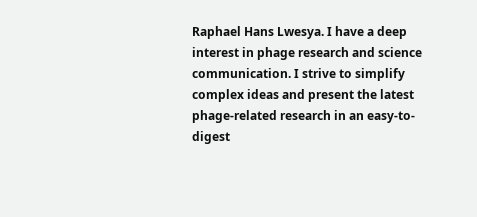Raphael Hans Lwesya. I have a deep interest in phage research and science communication. I strive to simplify complex ideas and present the latest phage-related research in an easy-to-digest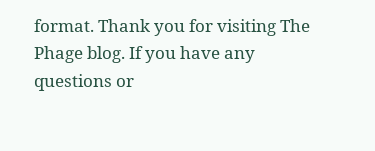format. Thank you for visiting The Phage blog. If you have any questions or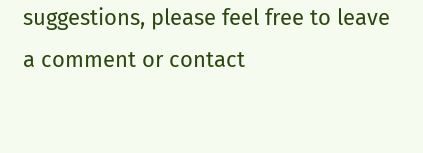suggestions, please feel free to leave a comment or contact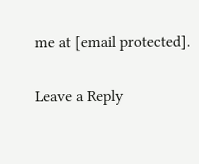me at [email protected].

Leave a Reply